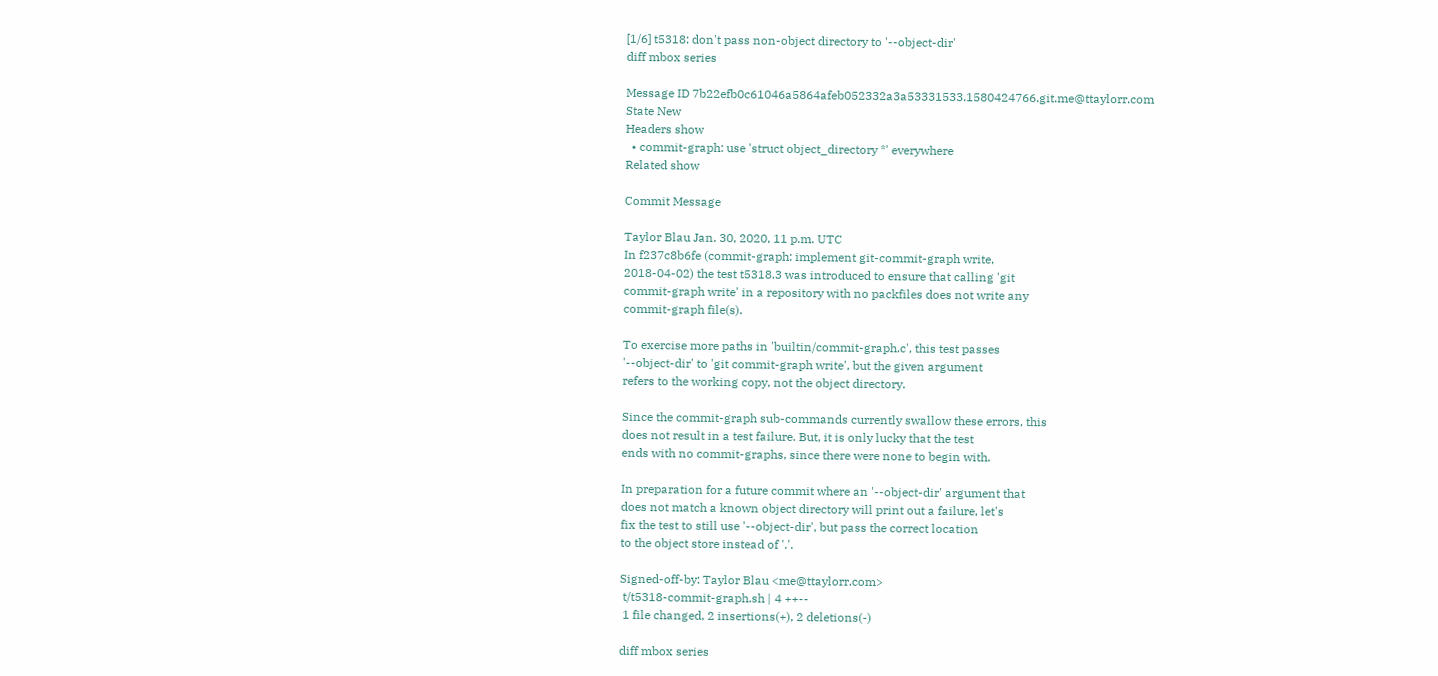[1/6] t5318: don't pass non-object directory to '--object-dir'
diff mbox series

Message ID 7b22efb0c61046a5864afeb052332a3a53331533.1580424766.git.me@ttaylorr.com
State New
Headers show
  • commit-graph: use 'struct object_directory *' everywhere
Related show

Commit Message

Taylor Blau Jan. 30, 2020, 11 p.m. UTC
In f237c8b6fe (commit-graph: implement git-commit-graph write,
2018-04-02) the test t5318.3 was introduced to ensure that calling 'git
commit-graph write' in a repository with no packfiles does not write any
commit-graph file(s).

To exercise more paths in 'builtin/commit-graph.c', this test passes
'--object-dir' to 'git commit-graph write', but the given argument
refers to the working copy, not the object directory.

Since the commit-graph sub-commands currently swallow these errors, this
does not result in a test failure. But, it is only lucky that the test
ends with no commit-graphs, since there were none to begin with.

In preparation for a future commit where an '--object-dir' argument that
does not match a known object directory will print out a failure, let's
fix the test to still use '--object-dir', but pass the correct location
to the object store instead of '.'.

Signed-off-by: Taylor Blau <me@ttaylorr.com>
 t/t5318-commit-graph.sh | 4 ++--
 1 file changed, 2 insertions(+), 2 deletions(-)

diff mbox series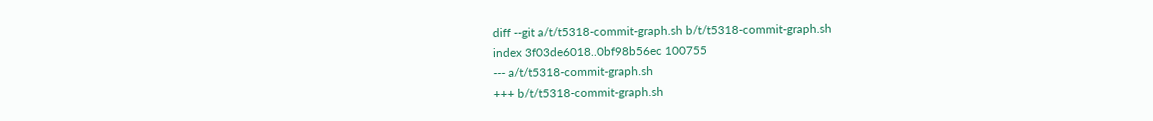diff --git a/t/t5318-commit-graph.sh b/t/t5318-commit-graph.sh
index 3f03de6018..0bf98b56ec 100755
--- a/t/t5318-commit-graph.sh
+++ b/t/t5318-commit-graph.sh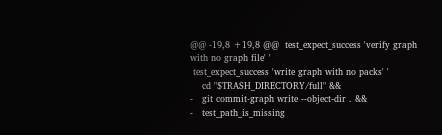@@ -19,8 +19,8 @@  test_expect_success 'verify graph with no graph file' '
 test_expect_success 'write graph with no packs' '
    cd "$TRASH_DIRECTORY/full" &&
-   git commit-graph write --object-dir . &&
-   test_path_is_missing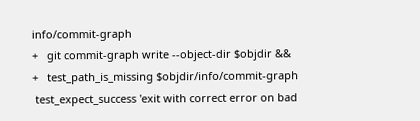info/commit-graph
+   git commit-graph write --object-dir $objdir &&
+   test_path_is_missing $objdir/info/commit-graph
 test_expect_success 'exit with correct error on bad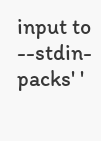input to --stdin-packs' '